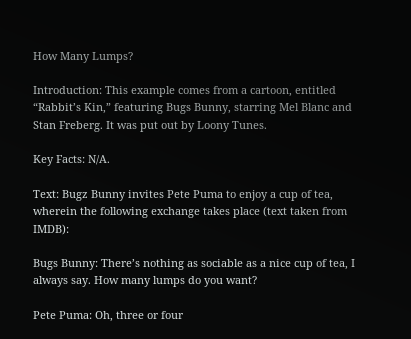How Many Lumps?

Introduction: This example comes from a cartoon, entitled “Rabbit’s Kin,” featuring Bugs Bunny, starring Mel Blanc and Stan Freberg. It was put out by Loony Tunes.

Key Facts: N/A.

Text: Bugz Bunny invites Pete Puma to enjoy a cup of tea, wherein the following exchange takes place (text taken from IMDB):

Bugs Bunny: There’s nothing as sociable as a nice cup of tea, I always say. How many lumps do you want?

Pete Puma: Oh, three or four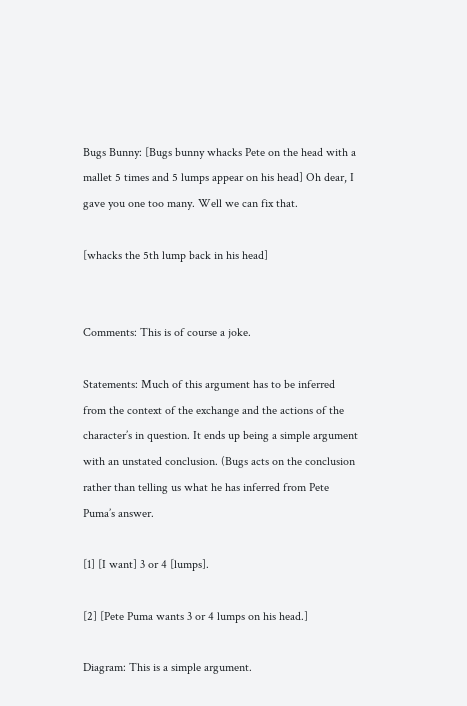Bugs Bunny: [Bugs bunny whacks Pete on the head with a mallet 5 times and 5 lumps appear on his head] Oh dear, I gave you one too many. Well we can fix that.

[whacks the 5th lump back in his head]


Comments: This is of course a joke.

Statements: Much of this argument has to be inferred from the context of the exchange and the actions of the character’s in question. It ends up being a simple argument with an unstated conclusion. (Bugs acts on the conclusion rather than telling us what he has inferred from Pete Puma’s answer.

[1] [I want] 3 or 4 [lumps].

[2] [Pete Puma wants 3 or 4 lumps on his head.]

Diagram: This is a simple argument.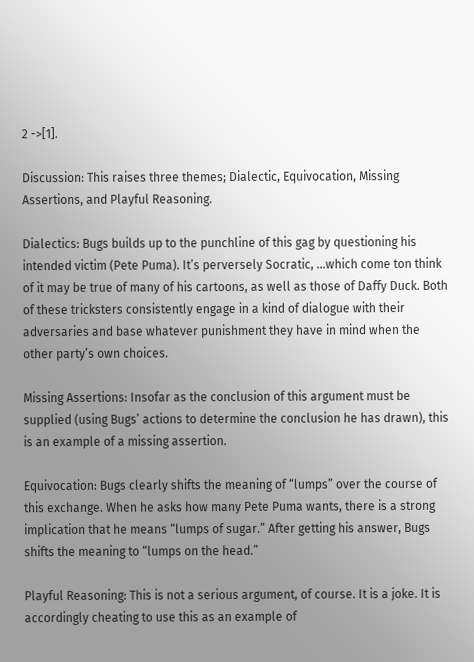2 ->[1].

Discussion: This raises three themes; Dialectic, Equivocation, Missing Assertions, and Playful Reasoning.

Dialectics: Bugs builds up to the punchline of this gag by questioning his intended victim (Pete Puma). It’s perversely Socratic, …which come ton think of it may be true of many of his cartoons, as well as those of Daffy Duck. Both of these tricksters consistently engage in a kind of dialogue with their adversaries and base whatever punishment they have in mind when the other party’s own choices.

Missing Assertions: Insofar as the conclusion of this argument must be supplied (using Bugs’ actions to determine the conclusion he has drawn), this is an example of a missing assertion.

Equivocation: Bugs clearly shifts the meaning of “lumps” over the course of this exchange. When he asks how many Pete Puma wants, there is a strong implication that he means “lumps of sugar.” After getting his answer, Bugs shifts the meaning to “lumps on the head.”

Playful Reasoning: This is not a serious argument, of course. It is a joke. It is accordingly cheating to use this as an example of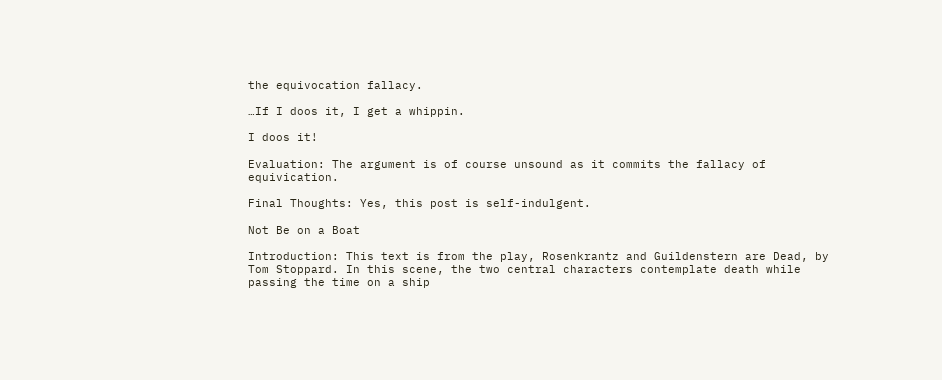the equivocation fallacy.

…If I doos it, I get a whippin.

I doos it!

Evaluation: The argument is of course unsound as it commits the fallacy of equivication.

Final Thoughts: Yes, this post is self-indulgent.

Not Be on a Boat

Introduction: This text is from the play, Rosenkrantz and Guildenstern are Dead, by Tom Stoppard. In this scene, the two central characters contemplate death while passing the time on a ship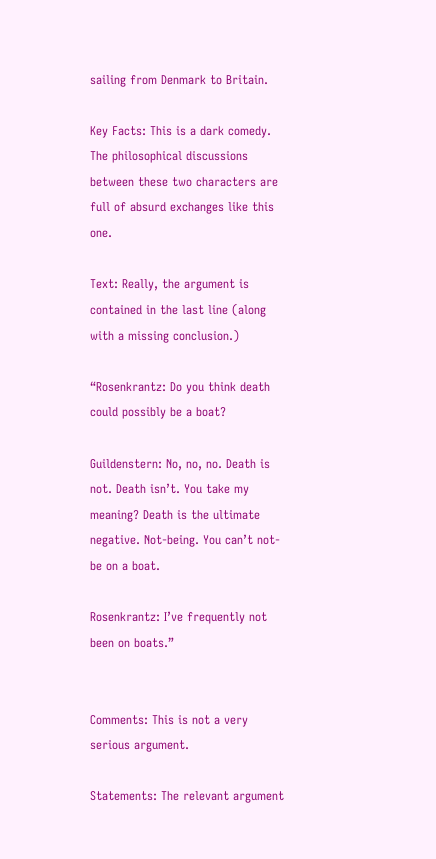sailing from Denmark to Britain.

Key Facts: This is a dark comedy. The philosophical discussions between these two characters are full of absurd exchanges like this one.

Text: Really, the argument is contained in the last line (along with a missing conclusion.)

“Rosenkrantz: Do you think death could possibly be a boat?

Guildenstern: No, no, no. Death is not. Death isn’t. You take my meaning? Death is the ultimate negative. Not-being. You can’t not-be on a boat.

Rosenkrantz: I’ve frequently not been on boats.”


Comments: This is not a very serious argument.

Statements: The relevant argument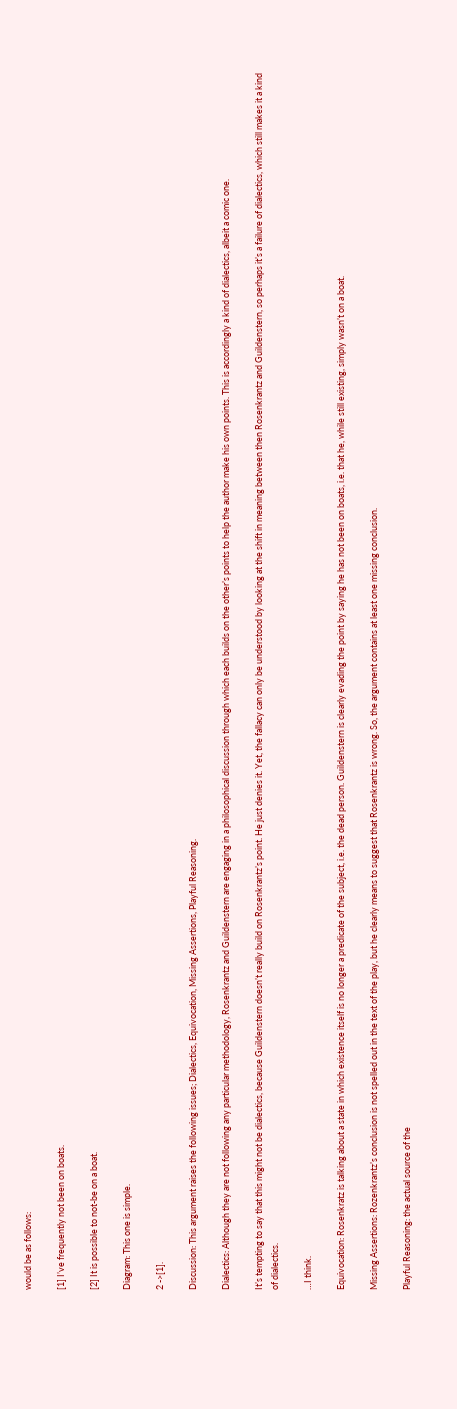would be as follows:

[1] I’ve frequently not been on boats.

[2] It is possible to not-be on a boat.

Diagram: This one is simple.

2 ->[1].

Discussion: This argument raises the following issues; Dialectics, Equivocation, Missing Assertions, Playful Reasoning.

Dialectics: Although they are not following any particular methodology, Rosenkrantz and Guildenstern are engaging in a philosophical discussion through which each builds on the other’s points to help the author make his own points. This is accordingly a kind of dialectics, albeit a comic one.

It’s tempting to say that this might not be dialectics, because Guildenstern doesn’t really build on Rosenkrantz’s point. He just denies it. Yet, the fallacy can only be understood by looking at the shift in meaning between then Rosenkrantz and Guildenstern, so perhaps it’s a failure of dialectics, which still makes it a kind of dialectics.

…I think.

Equivocation: Rosenkratz is talking about a state in which existence itself is no longer a predicate of the subject, i.e. the dead person. Guildenstern is clearly evading the point by saying he has not been on boats, i.e. that he, while still existing, simply wasn’t on a boat.

Missing Assertions: Rozenkrantz’s conclusion is not spelled out in the text of the play, but he clearly means to suggest that Rosenkrantz is wrong. So, the argument contains at least one missing conclusion.

Playful Reasoning: the actual source of the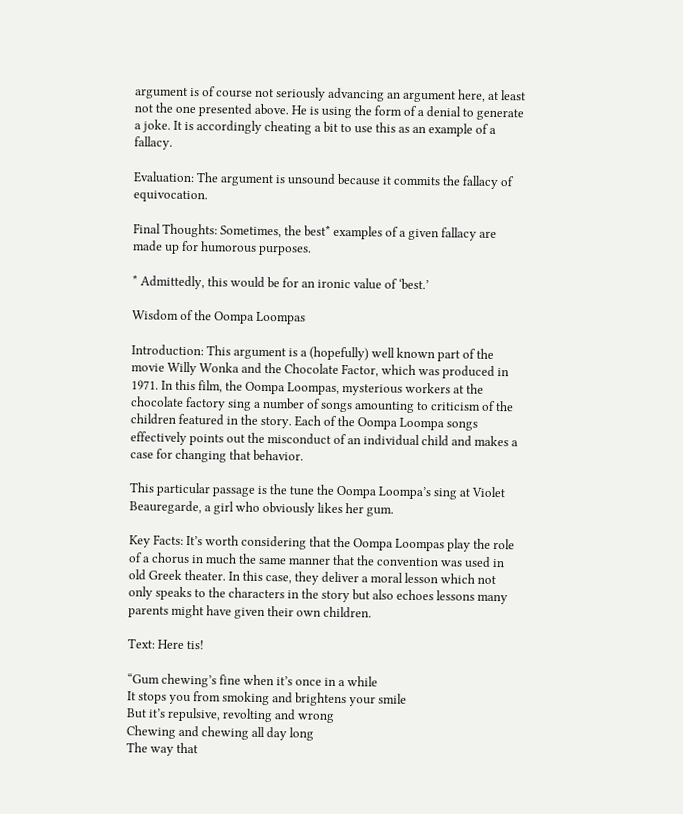argument is of course not seriously advancing an argument here, at least not the one presented above. He is using the form of a denial to generate a joke. It is accordingly cheating a bit to use this as an example of a fallacy.

Evaluation: The argument is unsound because it commits the fallacy of equivocation.

Final Thoughts: Sometimes, the best* examples of a given fallacy are made up for humorous purposes.

* Admittedly, this would be for an ironic value of ‘best.’

Wisdom of the Oompa Loompas

Introduction: This argument is a (hopefully) well known part of the movie Willy Wonka and the Chocolate Factor, which was produced in 1971. In this film, the Oompa Loompas, mysterious workers at the chocolate factory sing a number of songs amounting to criticism of the children featured in the story. Each of the Oompa Loompa songs effectively points out the misconduct of an individual child and makes a case for changing that behavior.

This particular passage is the tune the Oompa Loompa’s sing at Violet Beauregarde, a girl who obviously likes her gum.

Key Facts: It’s worth considering that the Oompa Loompas play the role of a chorus in much the same manner that the convention was used in old Greek theater. In this case, they deliver a moral lesson which not only speaks to the characters in the story but also echoes lessons many parents might have given their own children.

Text: Here tis!

“Gum chewing’s fine when it’s once in a while
It stops you from smoking and brightens your smile
But it’s repulsive, revolting and wrong
Chewing and chewing all day long
The way that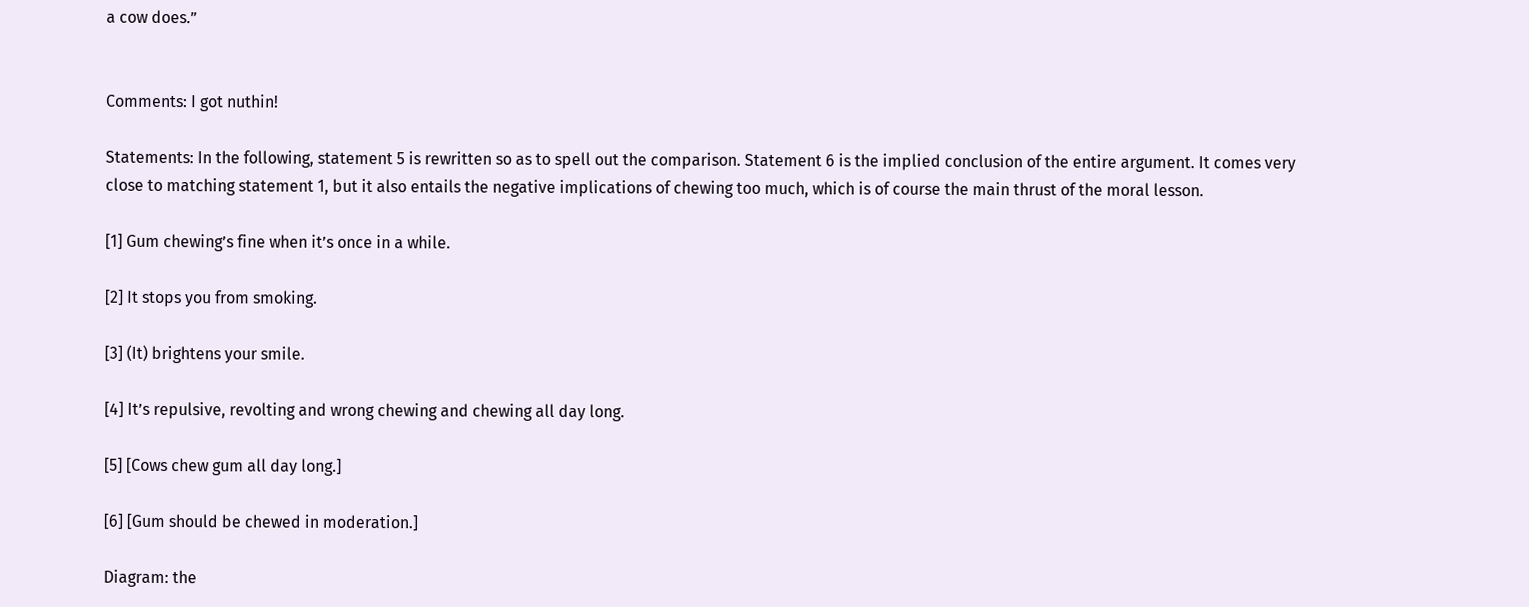a cow does.”


Comments: I got nuthin!

Statements: In the following, statement 5 is rewritten so as to spell out the comparison. Statement 6 is the implied conclusion of the entire argument. It comes very close to matching statement 1, but it also entails the negative implications of chewing too much, which is of course the main thrust of the moral lesson.

[1] Gum chewing’s fine when it’s once in a while.

[2] It stops you from smoking.

[3] (It) brightens your smile.

[4] It’s repulsive, revolting and wrong chewing and chewing all day long.

[5] [Cows chew gum all day long.]

[6] [Gum should be chewed in moderation.]

Diagram: the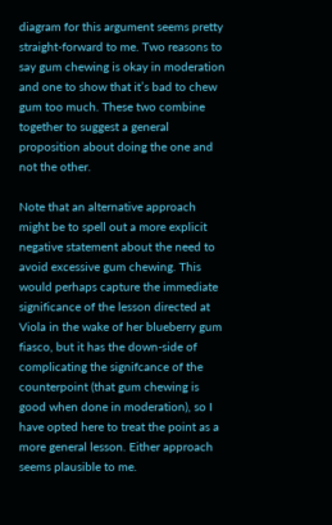diagram for this argument seems pretty straight-forward to me. Two reasons to say gum chewing is okay in moderation and one to show that it’s bad to chew gum too much. These two combine together to suggest a general proposition about doing the one and not the other.

Note that an alternative approach might be to spell out a more explicit negative statement about the need to avoid excessive gum chewing. This would perhaps capture the immediate significance of the lesson directed at Viola in the wake of her blueberry gum fiasco, but it has the down-side of complicating the signifcance of the counterpoint (that gum chewing is good when done in moderation), so I have opted here to treat the point as a more general lesson. Either approach seems plausible to me.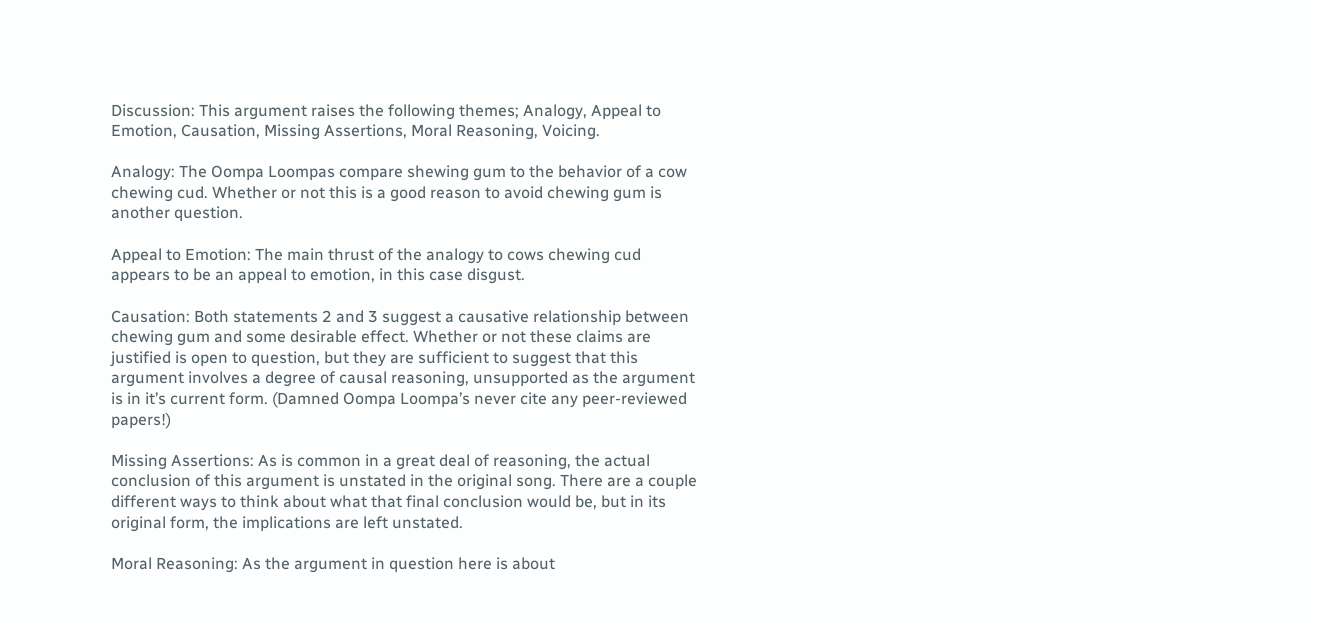Discussion: This argument raises the following themes; Analogy, Appeal to Emotion, Causation, Missing Assertions, Moral Reasoning, Voicing.

Analogy: The Oompa Loompas compare shewing gum to the behavior of a cow chewing cud. Whether or not this is a good reason to avoid chewing gum is another question.

Appeal to Emotion: The main thrust of the analogy to cows chewing cud appears to be an appeal to emotion, in this case disgust.

Causation: Both statements 2 and 3 suggest a causative relationship between chewing gum and some desirable effect. Whether or not these claims are justified is open to question, but they are sufficient to suggest that this argument involves a degree of causal reasoning, unsupported as the argument is in it’s current form. (Damned Oompa Loompa’s never cite any peer-reviewed papers!)

Missing Assertions: As is common in a great deal of reasoning, the actual conclusion of this argument is unstated in the original song. There are a couple different ways to think about what that final conclusion would be, but in its original form, the implications are left unstated.

Moral Reasoning: As the argument in question here is about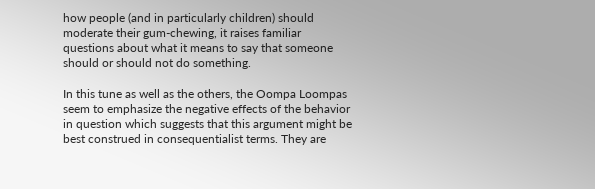how people (and in particularly children) should moderate their gum-chewing, it raises familiar questions about what it means to say that someone should or should not do something.

In this tune as well as the others, the Oompa Loompas seem to emphasize the negative effects of the behavior in question which suggests that this argument might be best construed in consequentialist terms. They are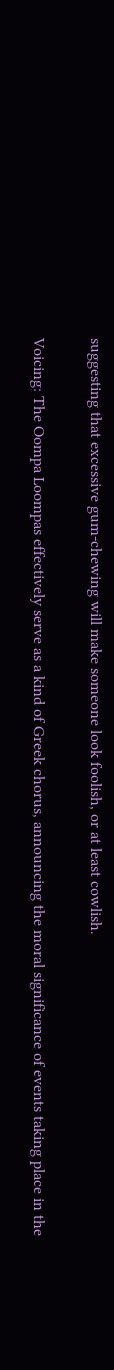suggesting that excessive gum-chewing will make someone look foolish, or at least cowlish.

Voicing: The Oompa Loompas effectively serve as a kind of Greek chorus, announcing the moral significance of events taking place in the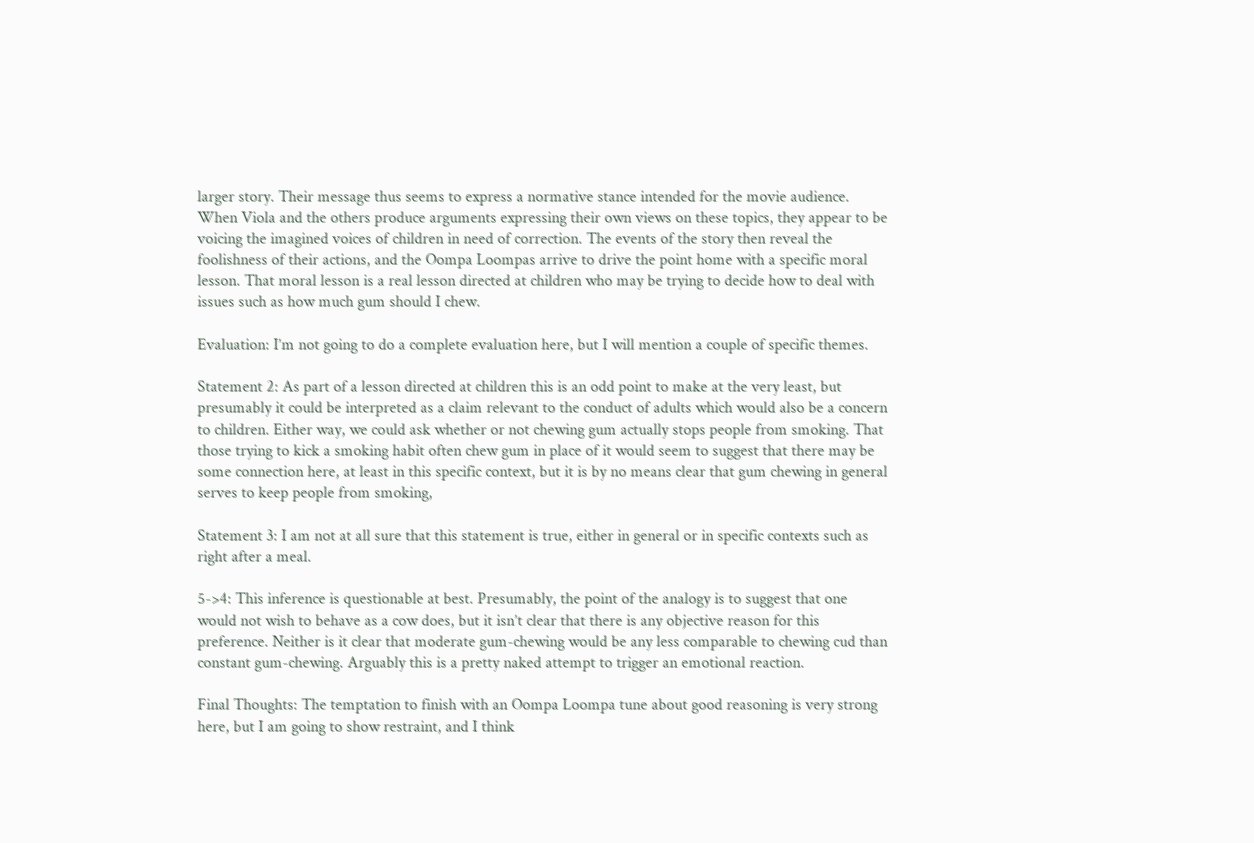larger story. Their message thus seems to express a normative stance intended for the movie audience. When Viola and the others produce arguments expressing their own views on these topics, they appear to be voicing the imagined voices of children in need of correction. The events of the story then reveal the foolishness of their actions, and the Oompa Loompas arrive to drive the point home with a specific moral lesson. That moral lesson is a real lesson directed at children who may be trying to decide how to deal with issues such as how much gum should I chew.

Evaluation: I’m not going to do a complete evaluation here, but I will mention a couple of specific themes.

Statement 2: As part of a lesson directed at children this is an odd point to make at the very least, but presumably it could be interpreted as a claim relevant to the conduct of adults which would also be a concern to children. Either way, we could ask whether or not chewing gum actually stops people from smoking. That those trying to kick a smoking habit often chew gum in place of it would seem to suggest that there may be some connection here, at least in this specific context, but it is by no means clear that gum chewing in general serves to keep people from smoking,

Statement 3: I am not at all sure that this statement is true, either in general or in specific contexts such as right after a meal.

5->4: This inference is questionable at best. Presumably, the point of the analogy is to suggest that one would not wish to behave as a cow does, but it isn’t clear that there is any objective reason for this preference. Neither is it clear that moderate gum-chewing would be any less comparable to chewing cud than constant gum-chewing. Arguably this is a pretty naked attempt to trigger an emotional reaction.

Final Thoughts: The temptation to finish with an Oompa Loompa tune about good reasoning is very strong here, but I am going to show restraint, and I think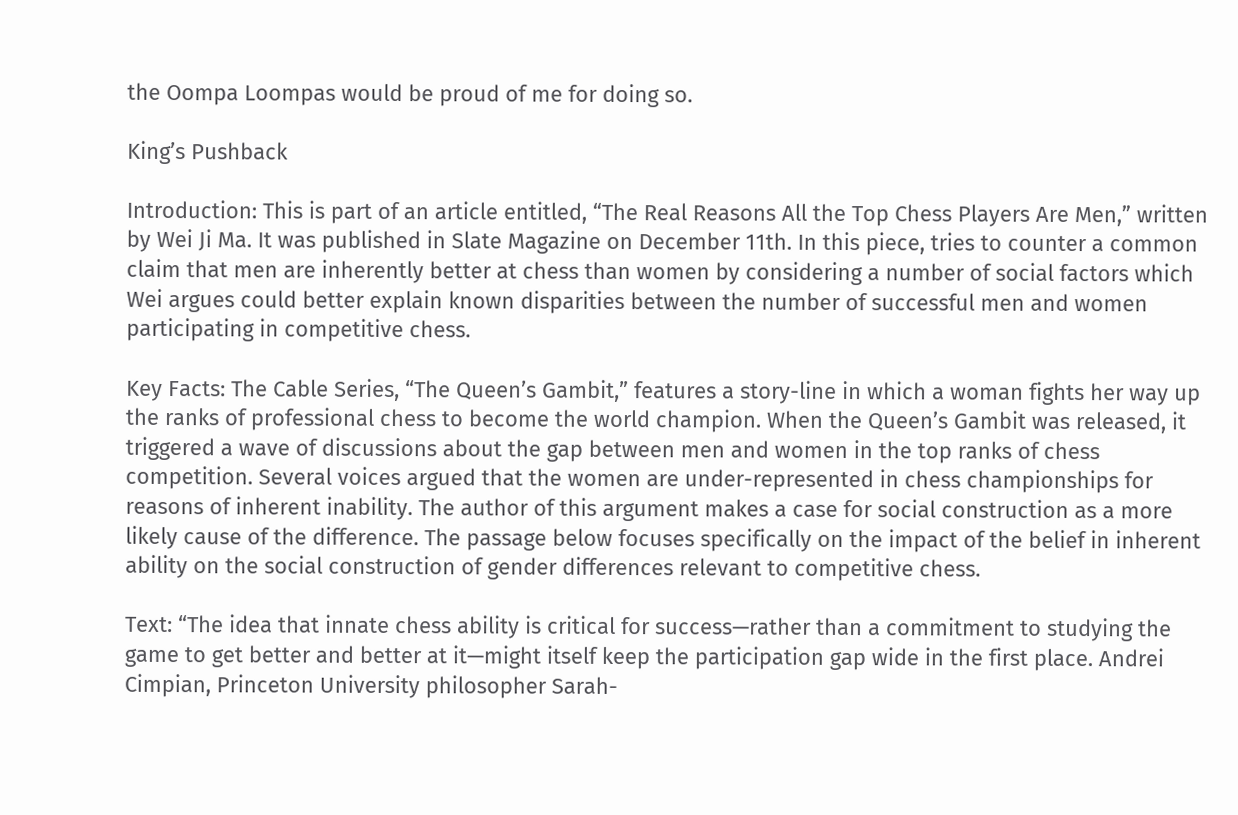the Oompa Loompas would be proud of me for doing so.

King’s Pushback

Introduction: This is part of an article entitled, “The Real Reasons All the Top Chess Players Are Men,” written by Wei Ji Ma. It was published in Slate Magazine on December 11th. In this piece, tries to counter a common claim that men are inherently better at chess than women by considering a number of social factors which Wei argues could better explain known disparities between the number of successful men and women participating in competitive chess.

Key Facts: The Cable Series, “The Queen’s Gambit,” features a story-line in which a woman fights her way up the ranks of professional chess to become the world champion. When the Queen’s Gambit was released, it triggered a wave of discussions about the gap between men and women in the top ranks of chess competition. Several voices argued that the women are under-represented in chess championships for reasons of inherent inability. The author of this argument makes a case for social construction as a more likely cause of the difference. The passage below focuses specifically on the impact of the belief in inherent ability on the social construction of gender differences relevant to competitive chess.

Text: “The idea that innate chess ability is critical for success—rather than a commitment to studying the game to get better and better at it—might itself keep the participation gap wide in the first place. Andrei Cimpian, Princeton University philosopher Sarah-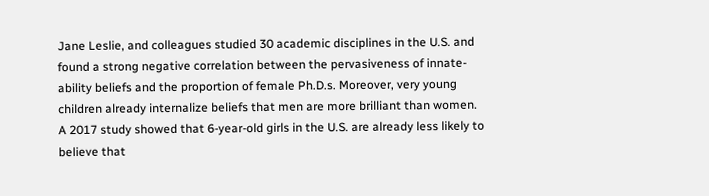Jane Leslie, and colleagues studied 30 academic disciplines in the U.S. and found a strong negative correlation between the pervasiveness of innate-ability beliefs and the proportion of female Ph.D.s. Moreover, very young children already internalize beliefs that men are more brilliant than women. A 2017 study showed that 6-year-old girls in the U.S. are already less likely to believe that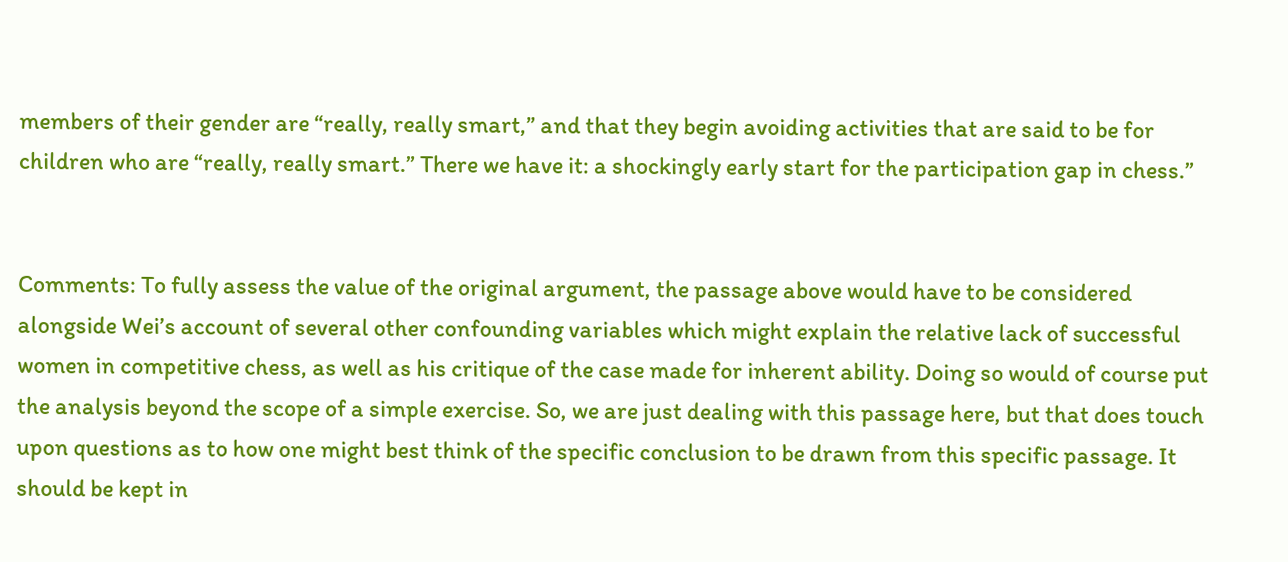members of their gender are “really, really smart,” and that they begin avoiding activities that are said to be for children who are “really, really smart.” There we have it: a shockingly early start for the participation gap in chess.”


Comments: To fully assess the value of the original argument, the passage above would have to be considered alongside Wei’s account of several other confounding variables which might explain the relative lack of successful women in competitive chess, as well as his critique of the case made for inherent ability. Doing so would of course put the analysis beyond the scope of a simple exercise. So, we are just dealing with this passage here, but that does touch upon questions as to how one might best think of the specific conclusion to be drawn from this specific passage. It should be kept in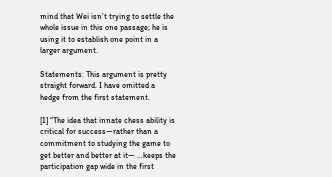mind that Wei isn’t trying to settle the whole issue in this one passage; he is using it to establish one point in a larger argument.

Statements: This argument is pretty straight forward. I have omitted a hedge from the first statement.

[1] “The idea that innate chess ability is critical for success—rather than a commitment to studying the game to get better and better at it— …keeps the participation gap wide in the first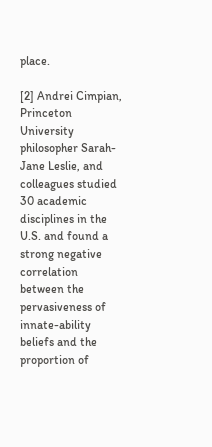place.

[2] Andrei Cimpian, Princeton University philosopher Sarah-Jane Leslie, and colleagues studied 30 academic disciplines in the U.S. and found a strong negative correlation between the pervasiveness of innate-ability beliefs and the proportion of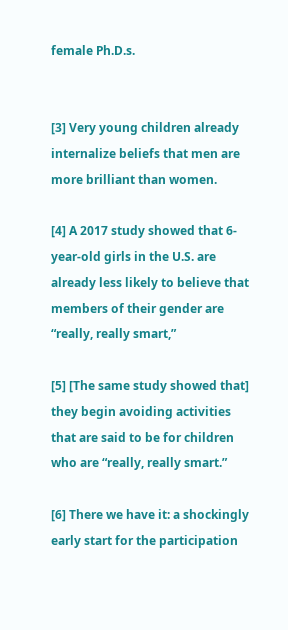female Ph.D.s.


[3] Very young children already internalize beliefs that men are more brilliant than women.

[4] A 2017 study showed that 6-year-old girls in the U.S. are already less likely to believe that members of their gender are “really, really smart,”

[5] [The same study showed that] they begin avoiding activities that are said to be for children who are “really, really smart.”

[6] There we have it: a shockingly early start for the participation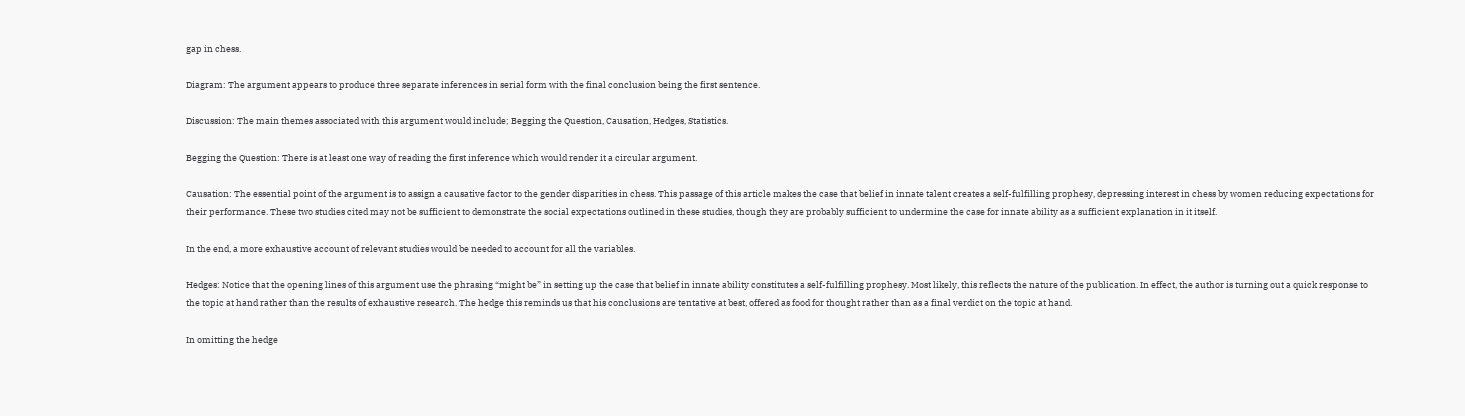gap in chess.

Diagram: The argument appears to produce three separate inferences in serial form with the final conclusion being the first sentence.

Discussion: The main themes associated with this argument would include; Begging the Question, Causation, Hedges, Statistics.

Begging the Question: There is at least one way of reading the first inference which would render it a circular argument.

Causation: The essential point of the argument is to assign a causative factor to the gender disparities in chess. This passage of this article makes the case that belief in innate talent creates a self-fulfilling prophesy, depressing interest in chess by women reducing expectations for their performance. These two studies cited may not be sufficient to demonstrate the social expectations outlined in these studies, though they are probably sufficient to undermine the case for innate ability as a sufficient explanation in it itself.

In the end, a more exhaustive account of relevant studies would be needed to account for all the variables.

Hedges: Notice that the opening lines of this argument use the phrasing “might be” in setting up the case that belief in innate ability constitutes a self-fulfilling prophesy. Most likely, this reflects the nature of the publication. In effect, the author is turning out a quick response to the topic at hand rather than the results of exhaustive research. The hedge this reminds us that his conclusions are tentative at best, offered as food for thought rather than as a final verdict on the topic at hand.

In omitting the hedge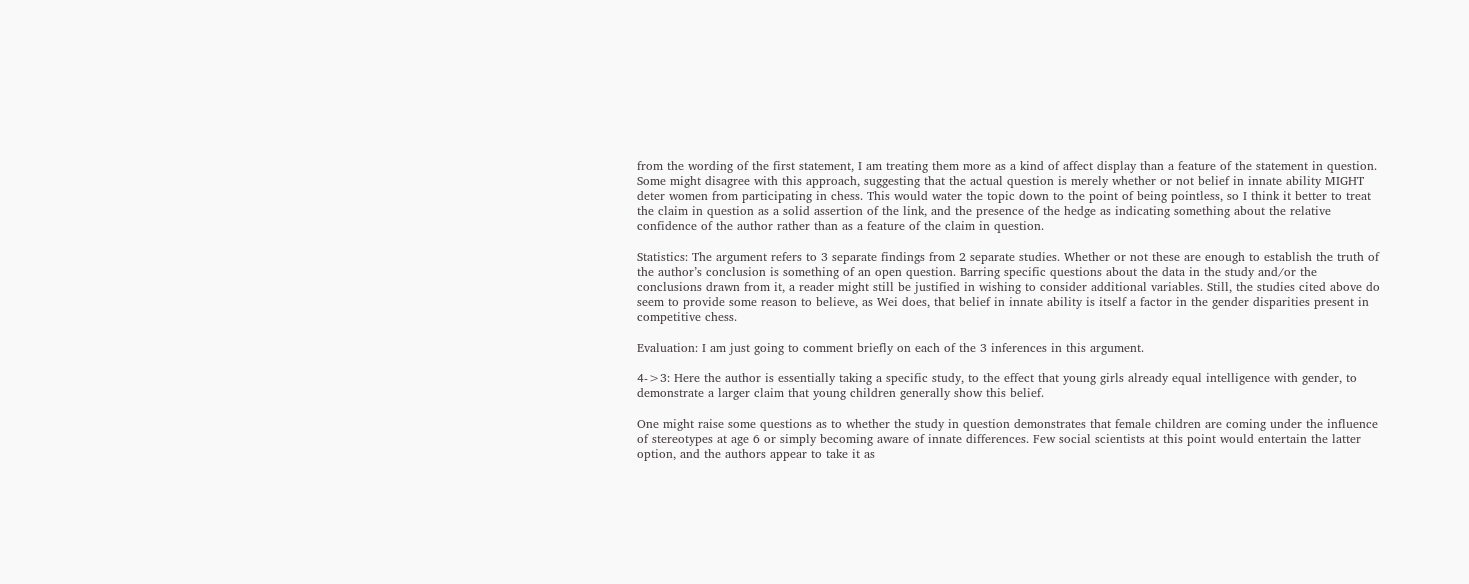from the wording of the first statement, I am treating them more as a kind of affect display than a feature of the statement in question. Some might disagree with this approach, suggesting that the actual question is merely whether or not belief in innate ability MIGHT deter women from participating in chess. This would water the topic down to the point of being pointless, so I think it better to treat the claim in question as a solid assertion of the link, and the presence of the hedge as indicating something about the relative confidence of the author rather than as a feature of the claim in question.

Statistics: The argument refers to 3 separate findings from 2 separate studies. Whether or not these are enough to establish the truth of the author’s conclusion is something of an open question. Barring specific questions about the data in the study and/or the conclusions drawn from it, a reader might still be justified in wishing to consider additional variables. Still, the studies cited above do seem to provide some reason to believe, as Wei does, that belief in innate ability is itself a factor in the gender disparities present in competitive chess.

Evaluation: I am just going to comment briefly on each of the 3 inferences in this argument.

4->3: Here the author is essentially taking a specific study, to the effect that young girls already equal intelligence with gender, to demonstrate a larger claim that young children generally show this belief.

One might raise some questions as to whether the study in question demonstrates that female children are coming under the influence of stereotypes at age 6 or simply becoming aware of innate differences. Few social scientists at this point would entertain the latter option, and the authors appear to take it as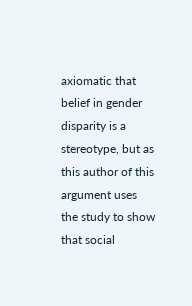axiomatic that belief in gender disparity is a stereotype, but as this author of this argument uses the study to show that social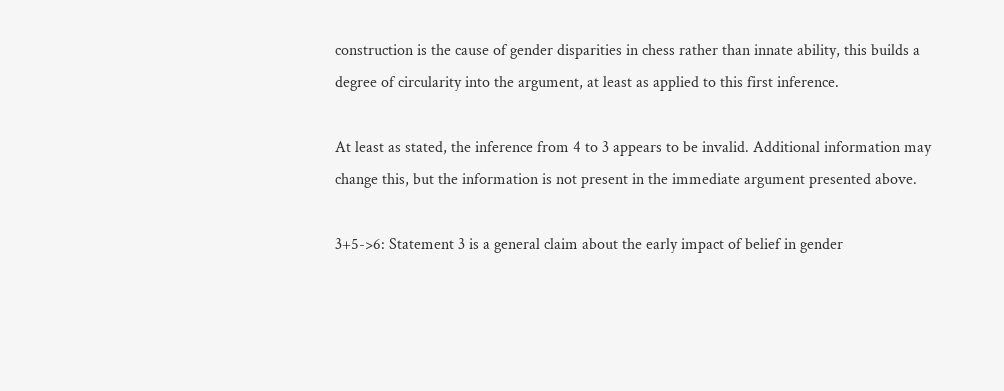construction is the cause of gender disparities in chess rather than innate ability, this builds a degree of circularity into the argument, at least as applied to this first inference.

At least as stated, the inference from 4 to 3 appears to be invalid. Additional information may change this, but the information is not present in the immediate argument presented above.

3+5->6: Statement 3 is a general claim about the early impact of belief in gender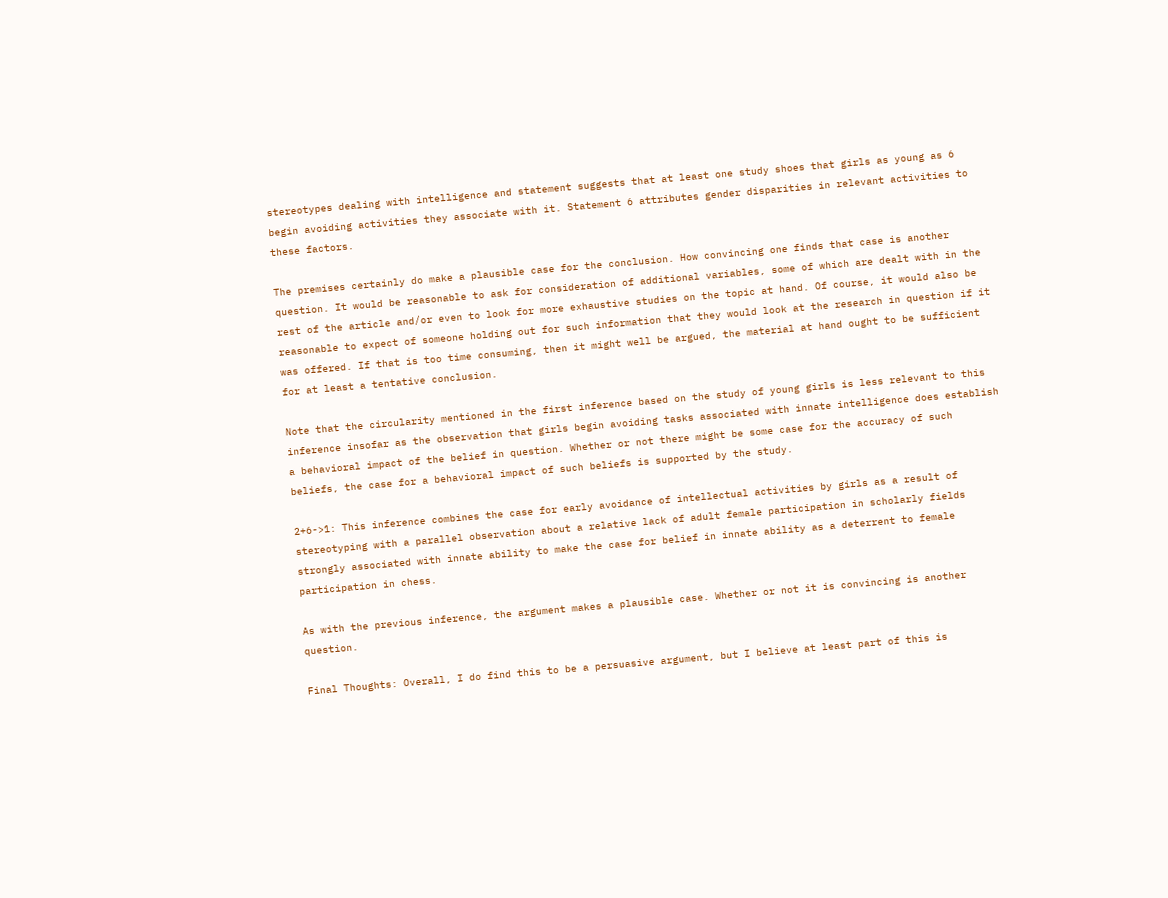stereotypes dealing with intelligence and statement suggests that at least one study shoes that girls as young as 6 begin avoiding activities they associate with it. Statement 6 attributes gender disparities in relevant activities to these factors.

The premises certainly do make a plausible case for the conclusion. How convincing one finds that case is another question. It would be reasonable to ask for consideration of additional variables, some of which are dealt with in the rest of the article and/or even to look for more exhaustive studies on the topic at hand. Of course, it would also be reasonable to expect of someone holding out for such information that they would look at the research in question if it was offered. If that is too time consuming, then it might well be argued, the material at hand ought to be sufficient for at least a tentative conclusion.

Note that the circularity mentioned in the first inference based on the study of young girls is less relevant to this inference insofar as the observation that girls begin avoiding tasks associated with innate intelligence does establish a behavioral impact of the belief in question. Whether or not there might be some case for the accuracy of such beliefs, the case for a behavioral impact of such beliefs is supported by the study.

2+6->1: This inference combines the case for early avoidance of intellectual activities by girls as a result of stereotyping with a parallel observation about a relative lack of adult female participation in scholarly fields strongly associated with innate ability to make the case for belief in innate ability as a deterrent to female participation in chess.

As with the previous inference, the argument makes a plausible case. Whether or not it is convincing is another question.

Final Thoughts: Overall, I do find this to be a persuasive argument, but I believe at least part of this is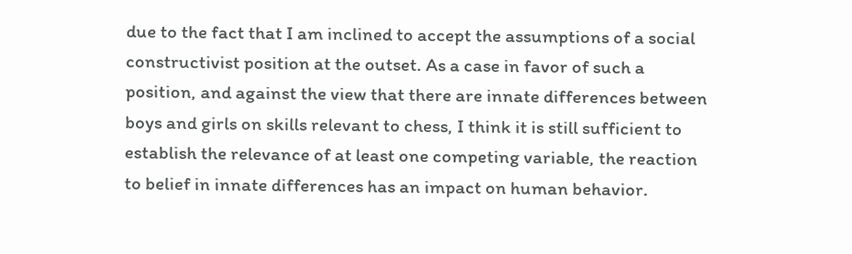due to the fact that I am inclined to accept the assumptions of a social constructivist position at the outset. As a case in favor of such a position, and against the view that there are innate differences between boys and girls on skills relevant to chess, I think it is still sufficient to establish the relevance of at least one competing variable, the reaction to belief in innate differences has an impact on human behavior.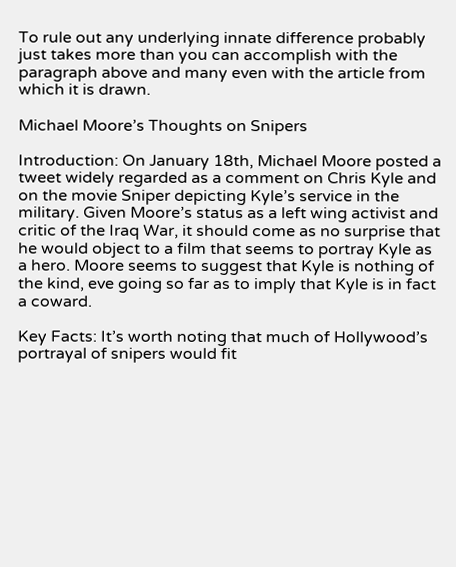To rule out any underlying innate difference probably just takes more than you can accomplish with the paragraph above and many even with the article from which it is drawn.

Michael Moore’s Thoughts on Snipers

Introduction: On January 18th, Michael Moore posted a tweet widely regarded as a comment on Chris Kyle and on the movie Sniper depicting Kyle’s service in the military. Given Moore’s status as a left wing activist and critic of the Iraq War, it should come as no surprise that he would object to a film that seems to portray Kyle as a hero. Moore seems to suggest that Kyle is nothing of the kind, eve going so far as to imply that Kyle is in fact a coward.

Key Facts: It’s worth noting that much of Hollywood’s portrayal of snipers would fit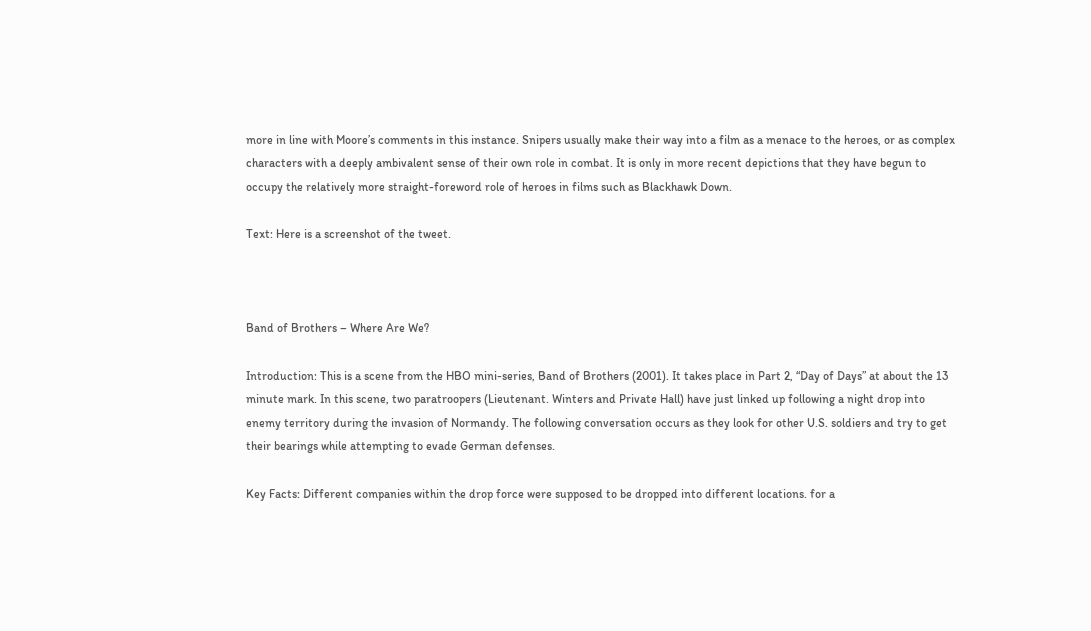more in line with Moore’s comments in this instance. Snipers usually make their way into a film as a menace to the heroes, or as complex characters with a deeply ambivalent sense of their own role in combat. It is only in more recent depictions that they have begun to occupy the relatively more straight-foreword role of heroes in films such as Blackhawk Down.

Text: Here is a screenshot of the tweet.



Band of Brothers – Where Are We?

Introduction: This is a scene from the HBO mini-series, Band of Brothers (2001). It takes place in Part 2, “Day of Days” at about the 13 minute mark. In this scene, two paratroopers (Lieutenant. Winters and Private Hall) have just linked up following a night drop into enemy territory during the invasion of Normandy. The following conversation occurs as they look for other U.S. soldiers and try to get their bearings while attempting to evade German defenses.

Key Facts: Different companies within the drop force were supposed to be dropped into different locations. for a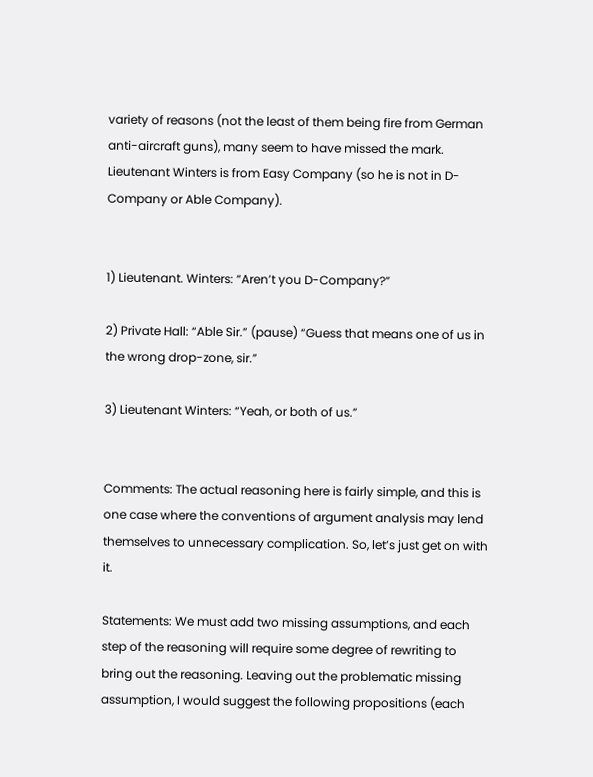variety of reasons (not the least of them being fire from German anti-aircraft guns), many seem to have missed the mark. Lieutenant Winters is from Easy Company (so he is not in D-Company or Able Company).


1) Lieutenant. Winters: “Aren’t you D-Company?”

2) Private Hall: “Able Sir.” (pause) “Guess that means one of us in the wrong drop-zone, sir.”

3) Lieutenant Winters: “Yeah, or both of us.”


Comments: The actual reasoning here is fairly simple, and this is one case where the conventions of argument analysis may lend themselves to unnecessary complication. So, let’s just get on with it.

Statements: We must add two missing assumptions, and each step of the reasoning will require some degree of rewriting to bring out the reasoning. Leaving out the problematic missing assumption, I would suggest the following propositions (each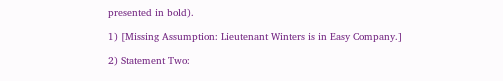presented in bold).

1) [Missing Assumption: Lieutenant Winters is in Easy Company.]

2) Statement Two: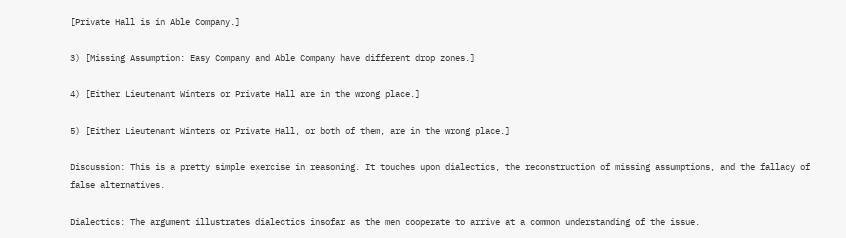[Private Hall is in Able Company.]

3) [Missing Assumption: Easy Company and Able Company have different drop zones.]

4) [Either Lieutenant Winters or Private Hall are in the wrong place.]

5) [Either Lieutenant Winters or Private Hall, or both of them, are in the wrong place.]

Discussion: This is a pretty simple exercise in reasoning. It touches upon dialectics, the reconstruction of missing assumptions, and the fallacy of false alternatives.

Dialectics: The argument illustrates dialectics insofar as the men cooperate to arrive at a common understanding of the issue.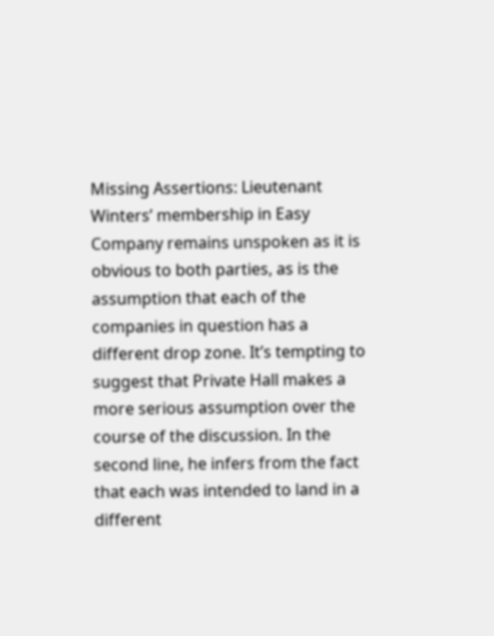Missing Assertions: Lieutenant Winters’ membership in Easy Company remains unspoken as it is obvious to both parties, as is the assumption that each of the companies in question has a different drop zone. It’s tempting to suggest that Private Hall makes a more serious assumption over the course of the discussion. In the second line, he infers from the fact that each was intended to land in a different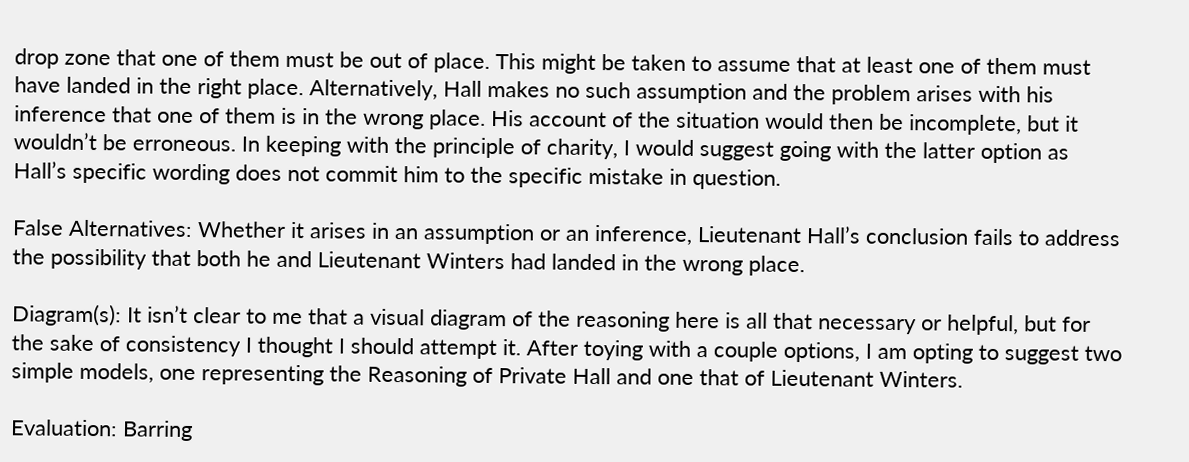drop zone that one of them must be out of place. This might be taken to assume that at least one of them must have landed in the right place. Alternatively, Hall makes no such assumption and the problem arises with his inference that one of them is in the wrong place. His account of the situation would then be incomplete, but it wouldn’t be erroneous. In keeping with the principle of charity, I would suggest going with the latter option as Hall’s specific wording does not commit him to the specific mistake in question.

False Alternatives: Whether it arises in an assumption or an inference, Lieutenant Hall’s conclusion fails to address the possibility that both he and Lieutenant Winters had landed in the wrong place.

Diagram(s): It isn’t clear to me that a visual diagram of the reasoning here is all that necessary or helpful, but for the sake of consistency I thought I should attempt it. After toying with a couple options, I am opting to suggest two simple models, one representing the Reasoning of Private Hall and one that of Lieutenant Winters.

Evaluation: Barring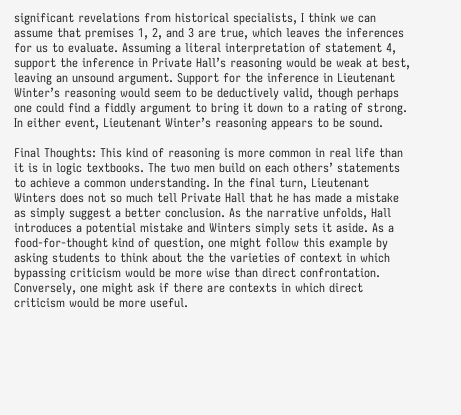significant revelations from historical specialists, I think we can assume that premises 1, 2, and 3 are true, which leaves the inferences for us to evaluate. Assuming a literal interpretation of statement 4, support the inference in Private Hall’s reasoning would be weak at best, leaving an unsound argument. Support for the inference in Lieutenant Winter’s reasoning would seem to be deductively valid, though perhaps one could find a fiddly argument to bring it down to a rating of strong. In either event, Lieutenant Winter’s reasoning appears to be sound.

Final Thoughts: This kind of reasoning is more common in real life than it is in logic textbooks. The two men build on each others’ statements to achieve a common understanding. In the final turn, Lieutenant Winters does not so much tell Private Hall that he has made a mistake as simply suggest a better conclusion. As the narrative unfolds, Hall introduces a potential mistake and Winters simply sets it aside. As a food-for-thought kind of question, one might follow this example by asking students to think about the the varieties of context in which bypassing criticism would be more wise than direct confrontation. Conversely, one might ask if there are contexts in which direct criticism would be more useful.